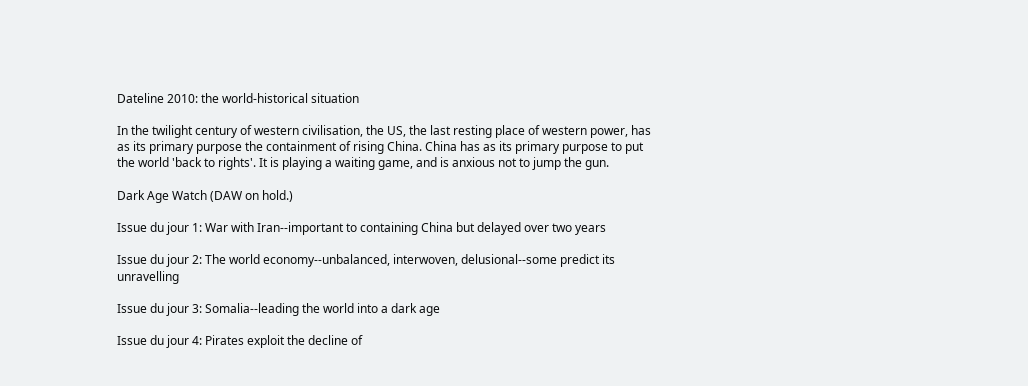Dateline 2010: the world-historical situation

In the twilight century of western civilisation, the US, the last resting place of western power, has as its primary purpose the containment of rising China. China has as its primary purpose to put the world 'back to rights'. It is playing a waiting game, and is anxious not to jump the gun.

Dark Age Watch (DAW on hold.)

Issue du jour 1: War with Iran--important to containing China but delayed over two years

Issue du jour 2: The world economy--unbalanced, interwoven, delusional--some predict its unravelling

Issue du jour 3: Somalia--leading the world into a dark age

Issue du jour 4: Pirates exploit the decline of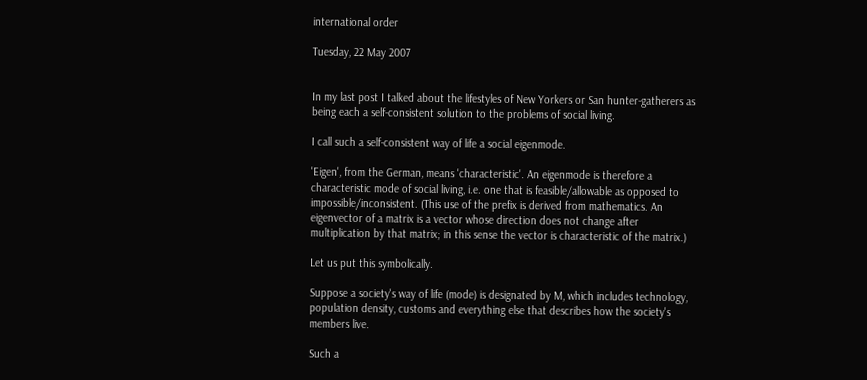international order

Tuesday, 22 May 2007


In my last post I talked about the lifestyles of New Yorkers or San hunter-gatherers as being each a self-consistent solution to the problems of social living.

I call such a self-consistent way of life a social eigenmode.

'Eigen', from the German, means 'characteristic'. An eigenmode is therefore a characteristic mode of social living, i.e. one that is feasible/allowable as opposed to impossible/inconsistent. (This use of the prefix is derived from mathematics. An eigenvector of a matrix is a vector whose direction does not change after multiplication by that matrix; in this sense the vector is characteristic of the matrix.)

Let us put this symbolically.

Suppose a society's way of life (mode) is designated by M, which includes technology, population density, customs and everything else that describes how the society's members live.

Such a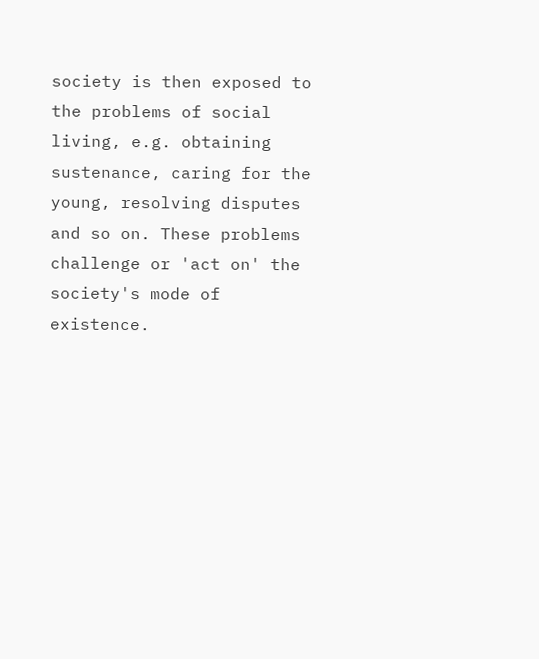society is then exposed to the problems of social living, e.g. obtaining sustenance, caring for the young, resolving disputes and so on. These problems challenge or 'act on' the society's mode of existence.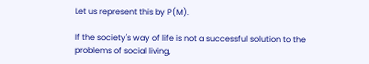Let us represent this by P(M).

If the society's way of life is not a successful solution to the problems of social living,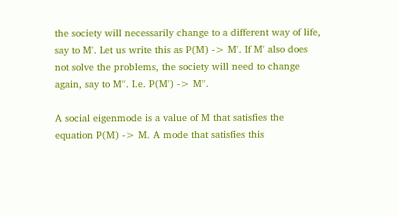the society will necessarily change to a different way of life, say to M'. Let us write this as P(M) -> M'. If M' also does not solve the problems, the society will need to change again, say to M''. I.e. P(M') -> M''.

A social eigenmode is a value of M that satisfies the equation P(M) -> M. A mode that satisfies this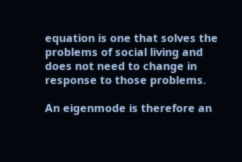equation is one that solves the problems of social living and does not need to change in response to those problems.

An eigenmode is therefore an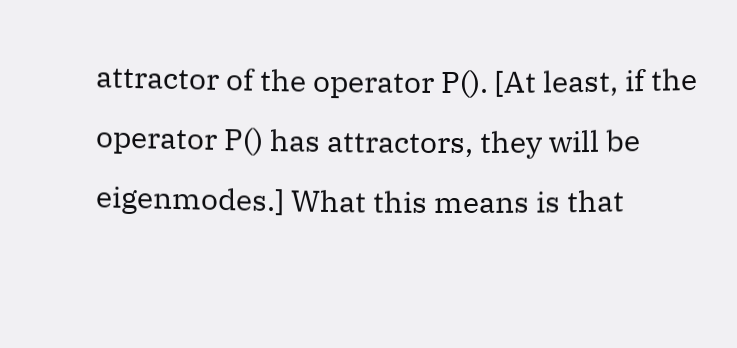attractor of the operator P(). [At least, if the operator P() has attractors, they will be eigenmodes.] What this means is that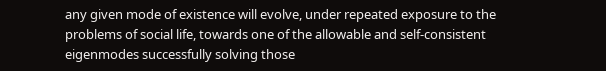any given mode of existence will evolve, under repeated exposure to the problems of social life, towards one of the allowable and self-consistent eigenmodes successfully solving those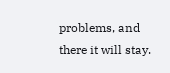problems, and there it will stay.